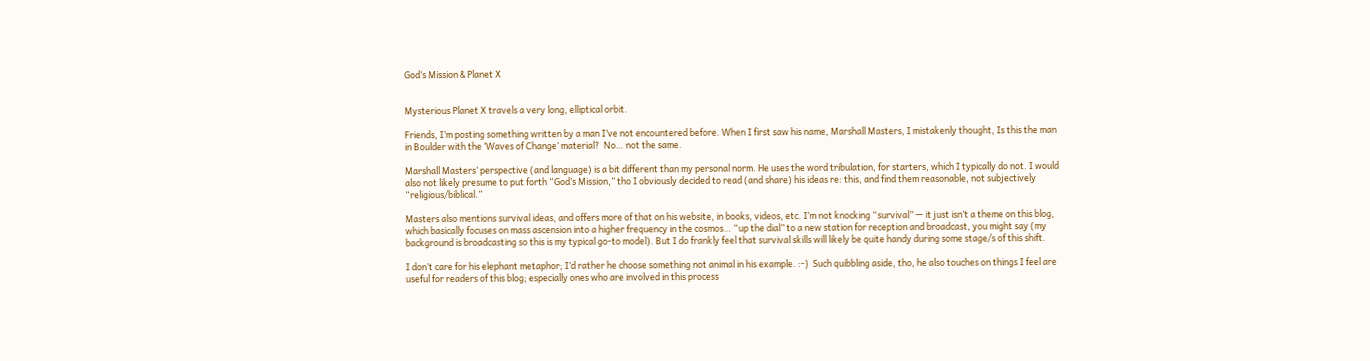God’s Mission & Planet X


Mysterious Planet X travels a very long, elliptical orbit.

Friends, I’m posting something written by a man I’ve not encountered before. When I first saw his name, Marshall Masters, I mistakenly thought, Is this the man in Boulder with the ‘Waves of Change’ material?  No… not the same.

Marshall Masters’ perspective (and language) is a bit different than my personal norm. He uses the word tribulation, for starters, which I typically do not. I would also not likely presume to put forth “God’s Mission,” tho I obviously decided to read (and share) his ideas re: this, and find them reasonable, not subjectively “religious/biblical.”

Masters also mentions survival ideas, and offers more of that on his website, in books, videos, etc. I’m not knocking “survival” — it just isn’t a theme on this blog, which basically focuses on mass ascension into a higher frequency in the cosmos… “up the dial” to a new station for reception and broadcast, you might say (my background is broadcasting so this is my typical go-to model). But I do frankly feel that survival skills will likely be quite handy during some stage/s of this shift.

I don’t care for his elephant metaphor; I’d rather he choose something not animal in his example. :-}  Such quibbling aside, tho, he also touches on things I feel are useful for readers of this blog; especially ones who are involved in this process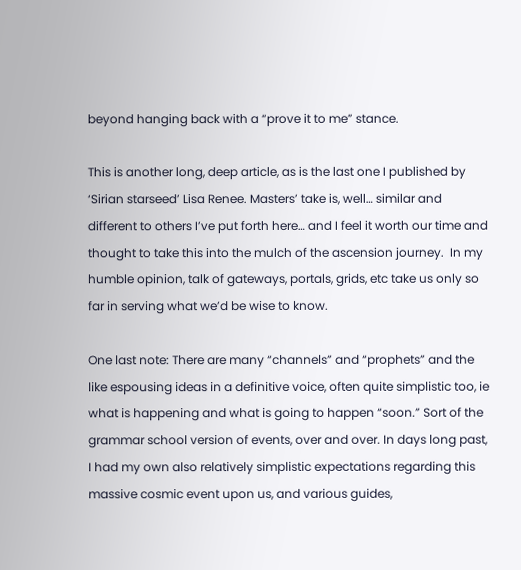beyond hanging back with a “prove it to me” stance.

This is another long, deep article, as is the last one I published by ‘Sirian starseed’ Lisa Renee. Masters’ take is, well… similar and different to others I’ve put forth here… and I feel it worth our time and thought to take this into the mulch of the ascension journey.  In my humble opinion, talk of gateways, portals, grids, etc take us only so far in serving what we’d be wise to know.

One last note: There are many “channels” and “prophets” and the like espousing ideas in a definitive voice, often quite simplistic too, ie what is happening and what is going to happen “soon.” Sort of the grammar school version of events, over and over. In days long past, I had my own also relatively simplistic expectations regarding this massive cosmic event upon us, and various guides,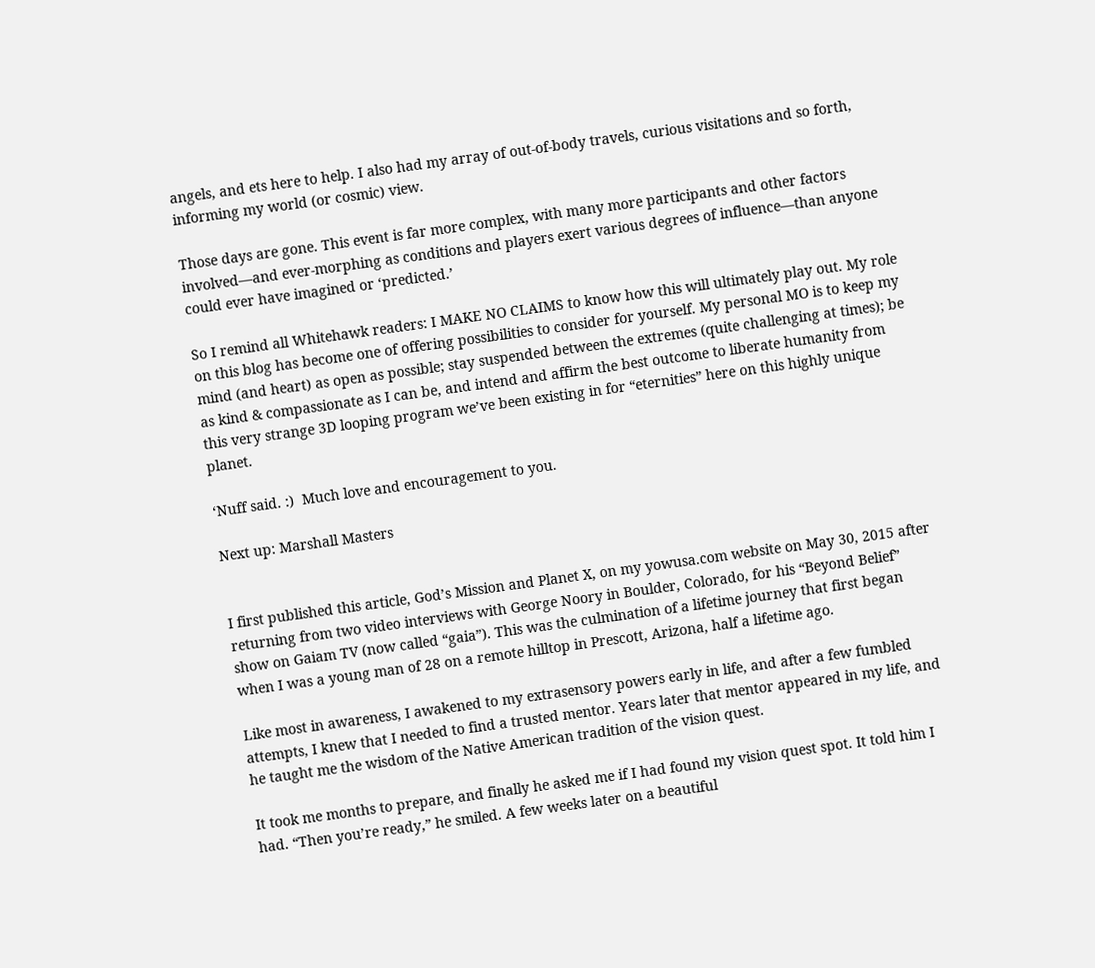angels, and ets here to help. I also had my array of out-of-body travels, curious visitations and so forth, informing my world (or cosmic) view.

Those days are gone. This event is far more complex, with many more participants and other factors involved—and ever-morphing as conditions and players exert various degrees of influence—than anyone could ever have imagined or ‘predicted.’

So I remind all Whitehawk readers: I MAKE NO CLAIMS to know how this will ultimately play out. My role on this blog has become one of offering possibilities to consider for yourself. My personal MO is to keep my mind (and heart) as open as possible; stay suspended between the extremes (quite challenging at times); be as kind & compassionate as I can be, and intend and affirm the best outcome to liberate humanity from this very strange 3D looping program we’ve been existing in for “eternities” here on this highly unique planet.

‘Nuff said. :)  Much love and encouragement to you.

Next up: Marshall Masters


I first published this article, God’s Mission and Planet X, on my yowusa.com website on May 30, 2015 after returning from two video interviews with George Noory in Boulder, Colorado, for his “Beyond Belief” show on Gaiam TV (now called “gaia”). This was the culmination of a lifetime journey that first began when I was a young man of 28 on a remote hilltop in Prescott, Arizona, half a lifetime ago.

Like most in awareness, I awakened to my extrasensory powers early in life, and after a few fumbled attempts, I knew that I needed to find a trusted mentor. Years later that mentor appeared in my life, and he taught me the wisdom of the Native American tradition of the vision quest.

It took me months to prepare, and finally he asked me if I had found my vision quest spot. It told him I had. “Then you’re ready,” he smiled. A few weeks later on a beautiful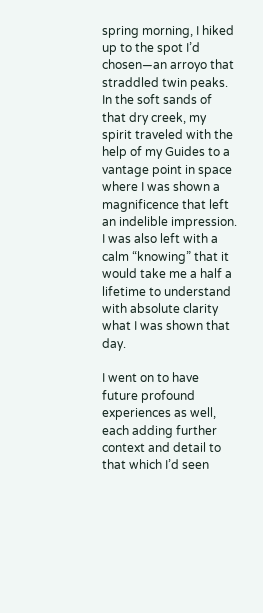spring morning, I hiked up to the spot I’d chosen—an arroyo that straddled twin peaks. In the soft sands of that dry creek, my spirit traveled with the help of my Guides to a vantage point in space where I was shown a magnificence that left an indelible impression. I was also left with a calm “knowing” that it would take me a half a lifetime to understand with absolute clarity what I was shown that day.

I went on to have future profound experiences as well, each adding further context and detail to that which I’d seen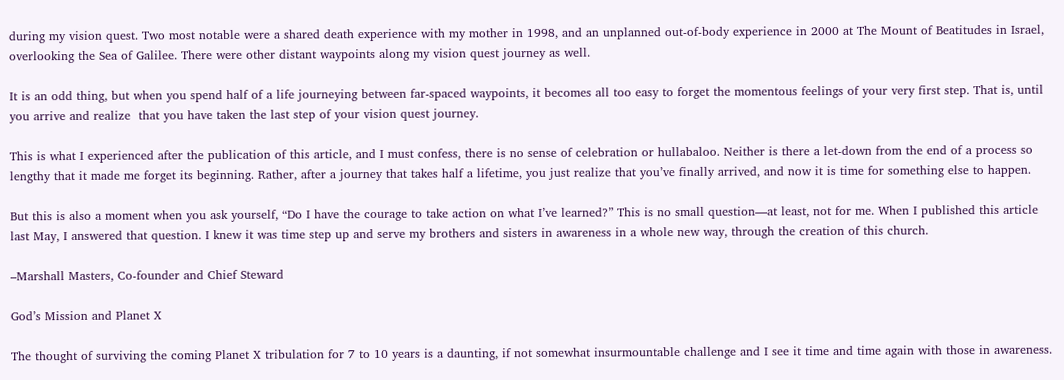during my vision quest. Two most notable were a shared death experience with my mother in 1998, and an unplanned out-of-body experience in 2000 at The Mount of Beatitudes in Israel, overlooking the Sea of Galilee. There were other distant waypoints along my vision quest journey as well.

It is an odd thing, but when you spend half of a life journeying between far-spaced waypoints, it becomes all too easy to forget the momentous feelings of your very first step. That is, until you arrive and realize  that you have taken the last step of your vision quest journey.

This is what I experienced after the publication of this article, and I must confess, there is no sense of celebration or hullabaloo. Neither is there a let-down from the end of a process so lengthy that it made me forget its beginning. Rather, after a journey that takes half a lifetime, you just realize that you’ve finally arrived, and now it is time for something else to happen.

But this is also a moment when you ask yourself, “Do I have the courage to take action on what I’ve learned?” This is no small question—at least, not for me. When I published this article last May, I answered that question. I knew it was time step up and serve my brothers and sisters in awareness in a whole new way, through the creation of this church.

–Marshall Masters, Co-founder and Chief Steward

God’s Mission and Planet X

The thought of surviving the coming Planet X tribulation for 7 to 10 years is a daunting, if not somewhat insurmountable challenge and I see it time and time again with those in awareness.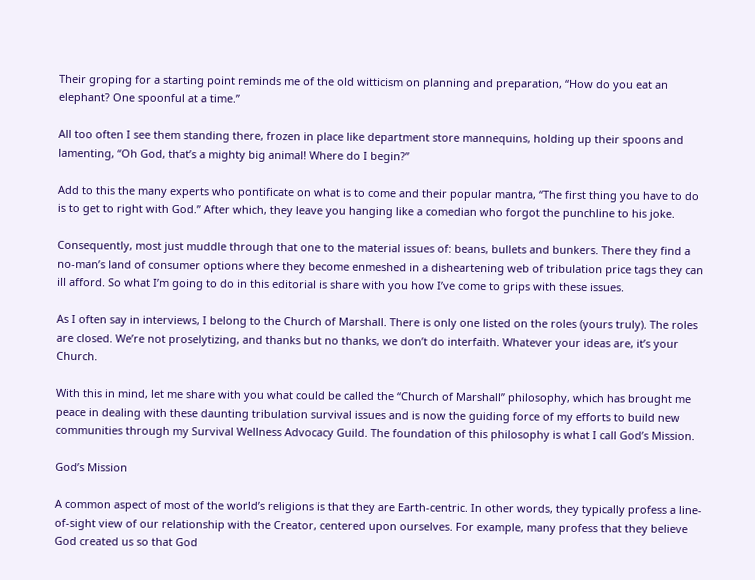Their groping for a starting point reminds me of the old witticism on planning and preparation, “How do you eat an elephant? One spoonful at a time.”

All too often I see them standing there, frozen in place like department store mannequins, holding up their spoons and lamenting, “Oh God, that’s a mighty big animal! Where do I begin?”

Add to this the many experts who pontificate on what is to come and their popular mantra, “The first thing you have to do is to get to right with God.” After which, they leave you hanging like a comedian who forgot the punchline to his joke.

Consequently, most just muddle through that one to the material issues of: beans, bullets and bunkers. There they find a no-man’s land of consumer options where they become enmeshed in a disheartening web of tribulation price tags they can ill afford. So what I’m going to do in this editorial is share with you how I’ve come to grips with these issues.

As I often say in interviews, I belong to the Church of Marshall. There is only one listed on the roles (yours truly). The roles are closed. We’re not proselytizing, and thanks but no thanks, we don’t do interfaith. Whatever your ideas are, it’s your Church.

With this in mind, let me share with you what could be called the “Church of Marshall” philosophy, which has brought me peace in dealing with these daunting tribulation survival issues and is now the guiding force of my efforts to build new communities through my Survival Wellness Advocacy Guild. The foundation of this philosophy is what I call God’s Mission.

God’s Mission

A common aspect of most of the world’s religions is that they are Earth-centric. In other words, they typically profess a line-of-sight view of our relationship with the Creator, centered upon ourselves. For example, many profess that they believe God created us so that God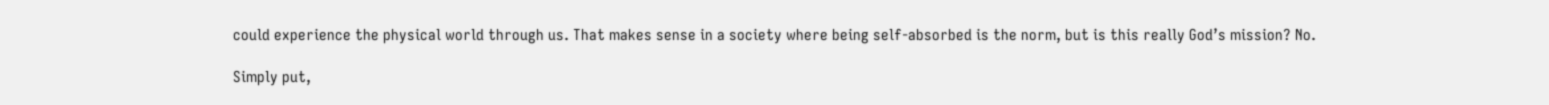could experience the physical world through us. That makes sense in a society where being self-absorbed is the norm, but is this really God’s mission? No.

Simply put,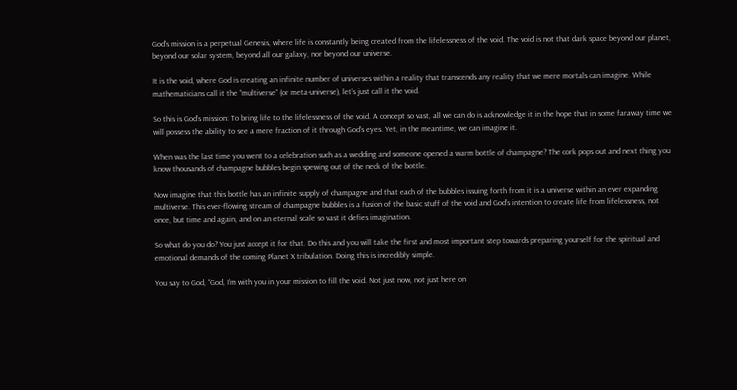God’s mission is a perpetual Genesis, where life is constantly being created from the lifelessness of the void. The void is not that dark space beyond our planet, beyond our solar system, beyond all our galaxy, nor beyond our universe.

It is the void, where God is creating an infinite number of universes within a reality that transcends any reality that we mere mortals can imagine. While mathematicians call it the “multiverse” (or meta-universe), let’s just call it the void.

So this is God’s mission: To bring life to the lifelessness of the void. A concept so vast, all we can do is acknowledge it in the hope that in some faraway time we will possess the ability to see a mere fraction of it through God’s eyes. Yet, in the meantime, we can imagine it.

When was the last time you went to a celebration such as a wedding and someone opened a warm bottle of champagne? The cork pops out and next thing you know thousands of champagne bubbles begin spewing out of the neck of the bottle.

Now imagine that this bottle has an infinite supply of champagne and that each of the bubbles issuing forth from it is a universe within an ever expanding multiverse. This ever-flowing stream of champagne bubbles is a fusion of the basic stuff of the void and God’s intention to create life from lifelessness, not once, but time and again, and on an eternal scale so vast it defies imagination.

So what do you do? You just accept it for that. Do this and you will take the first and most important step towards preparing yourself for the spiritual and emotional demands of the coming Planet X tribulation. Doing this is incredibly simple.

You say to God, “God, I’m with you in your mission to fill the void. Not just now, not just here on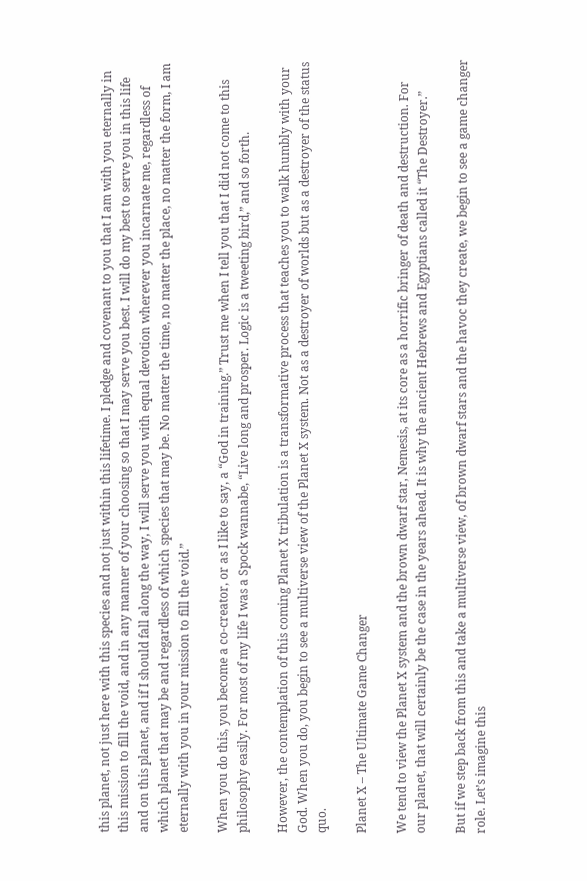this planet, not just here with this species and not just within this lifetime. I pledge and covenant to you that I am with you eternally in this mission to fill the void, and in any manner of your choosing so that I may serve you best. I will do my best to serve you in this life and on this planet, and if I should fall along the way, I will serve you with equal devotion wherever you incarnate me, regardless of which planet that may be and regardless of which species that may be. No matter the time, no matter the place, no matter the form, I am eternally with you in your mission to fill the void.”

When you do this, you become a co-creator, or as I like to say, a “God in training.” Trust me when I tell you that I did not come to this philosophy easily. For most of my life I was a Spock wannabe, “Live long and prosper. Logic is a tweeting bird,” and so forth.

However, the contemplation of this coming Planet X tribulation is a transformative process that teaches you to walk humbly with your God. When you do, you begin to see a multiverse view of the Planet X system. Not as a destroyer of worlds but as a destroyer of the status quo.

Planet X – The Ultimate Game Changer

We tend to view the Planet X system and the brown dwarf star, Nemesis, at its core as a horrific bringer of death and destruction. For our planet, that will certainly be the case in the years ahead. It is why the ancient Hebrews and Egyptians called it “The Destroyer.”

But if we step back from this and take a multiverse view, of brown dwarf stars and the havoc they create, we begin to see a game changer role. Let’s imagine this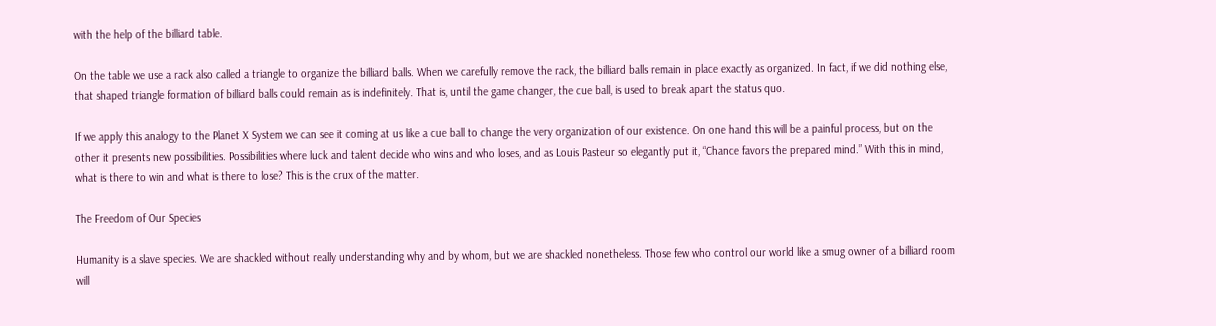with the help of the billiard table.

On the table we use a rack also called a triangle to organize the billiard balls. When we carefully remove the rack, the billiard balls remain in place exactly as organized. In fact, if we did nothing else, that shaped triangle formation of billiard balls could remain as is indefinitely. That is, until the game changer, the cue ball, is used to break apart the status quo.

If we apply this analogy to the Planet X System we can see it coming at us like a cue ball to change the very organization of our existence. On one hand this will be a painful process, but on the other it presents new possibilities. Possibilities where luck and talent decide who wins and who loses, and as Louis Pasteur so elegantly put it, “Chance favors the prepared mind.” With this in mind, what is there to win and what is there to lose? This is the crux of the matter.

The Freedom of Our Species

Humanity is a slave species. We are shackled without really understanding why and by whom, but we are shackled nonetheless. Those few who control our world like a smug owner of a billiard room will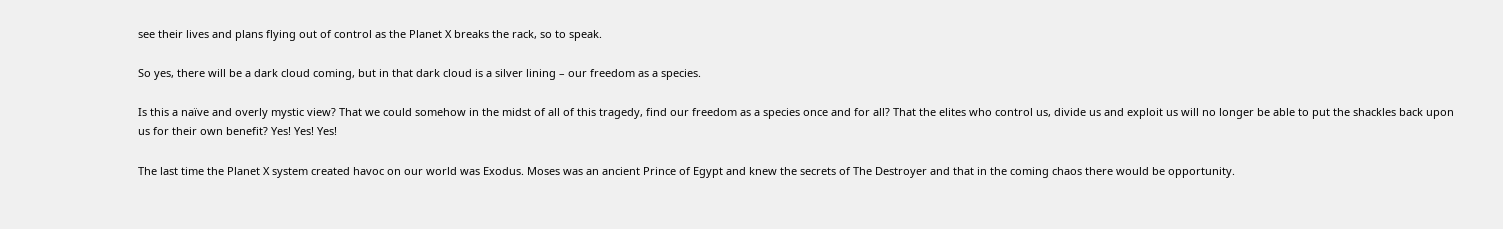see their lives and plans flying out of control as the Planet X breaks the rack, so to speak.

So yes, there will be a dark cloud coming, but in that dark cloud is a silver lining – our freedom as a species.

Is this a naïve and overly mystic view? That we could somehow in the midst of all of this tragedy, find our freedom as a species once and for all? That the elites who control us, divide us and exploit us will no longer be able to put the shackles back upon us for their own benefit? Yes! Yes! Yes!

The last time the Planet X system created havoc on our world was Exodus. Moses was an ancient Prince of Egypt and knew the secrets of The Destroyer and that in the coming chaos there would be opportunity.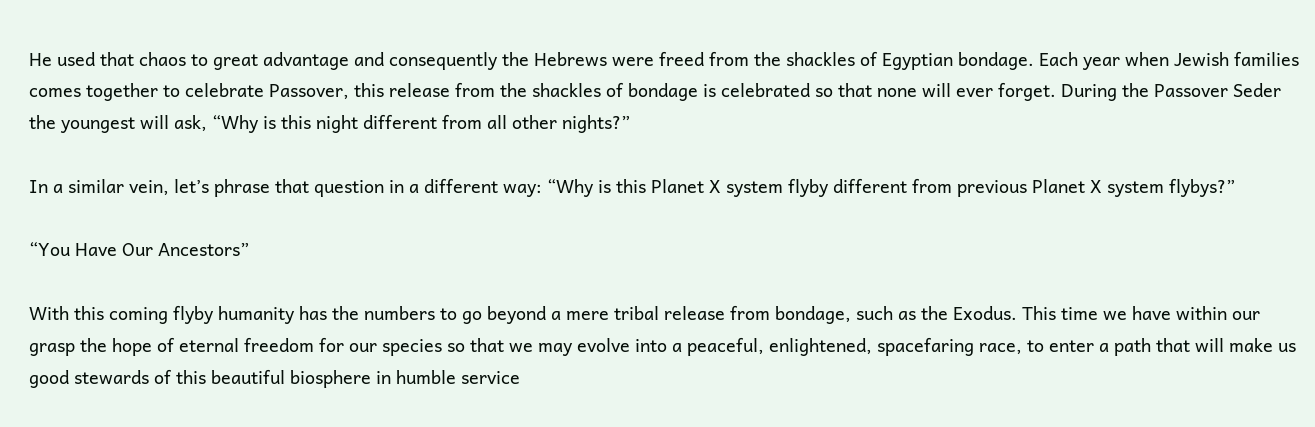He used that chaos to great advantage and consequently the Hebrews were freed from the shackles of Egyptian bondage. Each year when Jewish families comes together to celebrate Passover, this release from the shackles of bondage is celebrated so that none will ever forget. During the Passover Seder the youngest will ask, “Why is this night different from all other nights?”

In a similar vein, let’s phrase that question in a different way: “Why is this Planet X system flyby different from previous Planet X system flybys?”

“You Have Our Ancestors”

With this coming flyby humanity has the numbers to go beyond a mere tribal release from bondage, such as the Exodus. This time we have within our grasp the hope of eternal freedom for our species so that we may evolve into a peaceful, enlightened, spacefaring race, to enter a path that will make us good stewards of this beautiful biosphere in humble service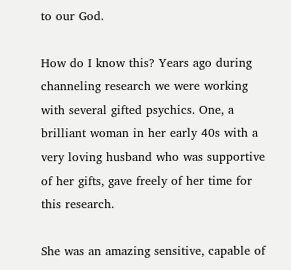to our God.

How do I know this? Years ago during channeling research we were working with several gifted psychics. One, a brilliant woman in her early 40s with a very loving husband who was supportive of her gifts, gave freely of her time for this research.

She was an amazing sensitive, capable of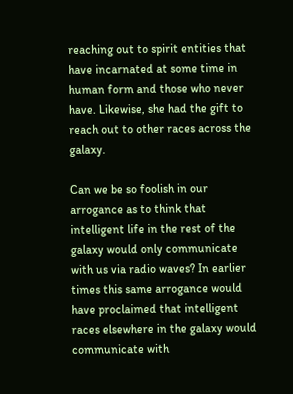reaching out to spirit entities that have incarnated at some time in human form and those who never have. Likewise, she had the gift to reach out to other races across the galaxy.

Can we be so foolish in our arrogance as to think that intelligent life in the rest of the galaxy would only communicate with us via radio waves? In earlier times this same arrogance would have proclaimed that intelligent races elsewhere in the galaxy would communicate with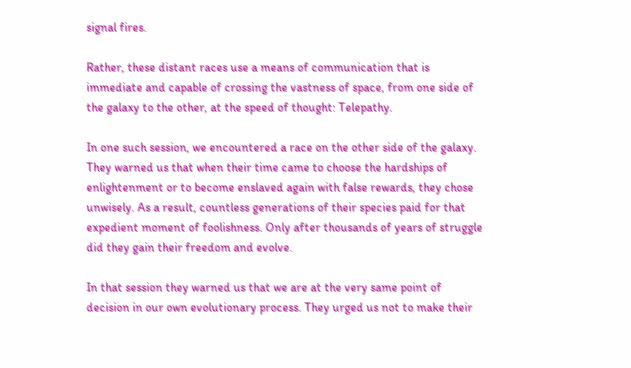signal fires.

Rather, these distant races use a means of communication that is immediate and capable of crossing the vastness of space, from one side of the galaxy to the other, at the speed of thought: Telepathy.

In one such session, we encountered a race on the other side of the galaxy. They warned us that when their time came to choose the hardships of enlightenment or to become enslaved again with false rewards, they chose unwisely. As a result, countless generations of their species paid for that expedient moment of foolishness. Only after thousands of years of struggle did they gain their freedom and evolve.

In that session they warned us that we are at the very same point of decision in our own evolutionary process. They urged us not to make their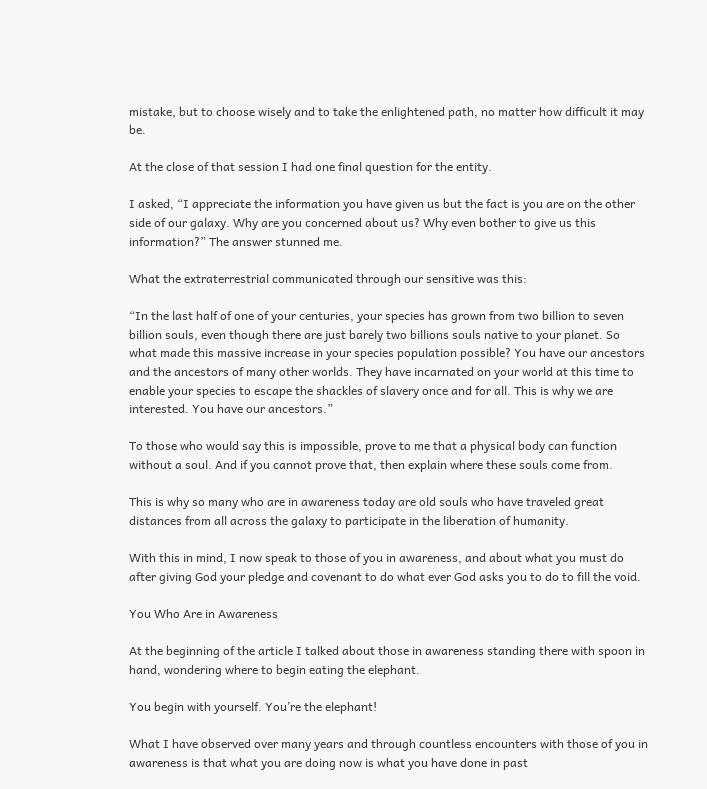mistake, but to choose wisely and to take the enlightened path, no matter how difficult it may be.

At the close of that session I had one final question for the entity.

I asked, “I appreciate the information you have given us but the fact is you are on the other side of our galaxy. Why are you concerned about us? Why even bother to give us this information?” The answer stunned me.

What the extraterrestrial communicated through our sensitive was this:

“In the last half of one of your centuries, your species has grown from two billion to seven billion souls, even though there are just barely two billions souls native to your planet. So what made this massive increase in your species population possible? You have our ancestors and the ancestors of many other worlds. They have incarnated on your world at this time to enable your species to escape the shackles of slavery once and for all. This is why we are interested. You have our ancestors.”

To those who would say this is impossible, prove to me that a physical body can function without a soul. And if you cannot prove that, then explain where these souls come from.

This is why so many who are in awareness today are old souls who have traveled great distances from all across the galaxy to participate in the liberation of humanity.

With this in mind, I now speak to those of you in awareness, and about what you must do after giving God your pledge and covenant to do what ever God asks you to do to fill the void.

You Who Are in Awareness

At the beginning of the article I talked about those in awareness standing there with spoon in hand, wondering where to begin eating the elephant.

You begin with yourself. You’re the elephant!

What I have observed over many years and through countless encounters with those of you in awareness is that what you are doing now is what you have done in past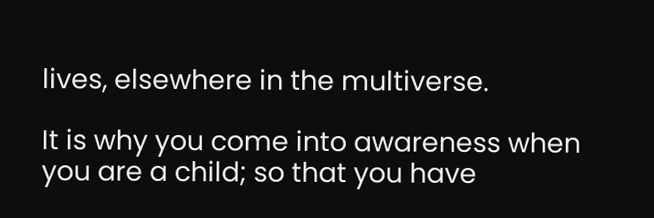lives, elsewhere in the multiverse.

It is why you come into awareness when you are a child; so that you have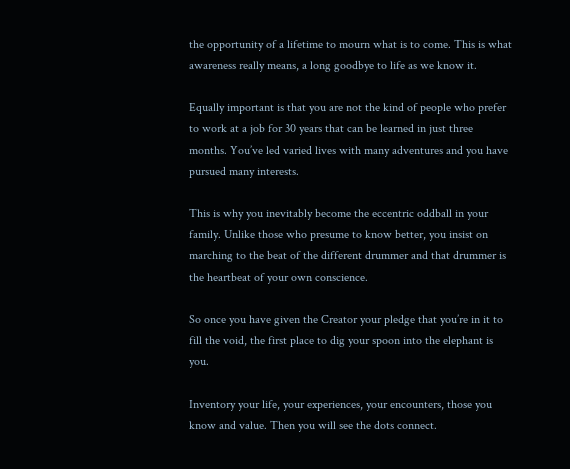the opportunity of a lifetime to mourn what is to come. This is what awareness really means, a long goodbye to life as we know it.

Equally important is that you are not the kind of people who prefer to work at a job for 30 years that can be learned in just three months. You’ve led varied lives with many adventures and you have pursued many interests.

This is why you inevitably become the eccentric oddball in your family. Unlike those who presume to know better, you insist on marching to the beat of the different drummer and that drummer is the heartbeat of your own conscience.

So once you have given the Creator your pledge that you’re in it to fill the void, the first place to dig your spoon into the elephant is you.

Inventory your life, your experiences, your encounters, those you know and value. Then you will see the dots connect.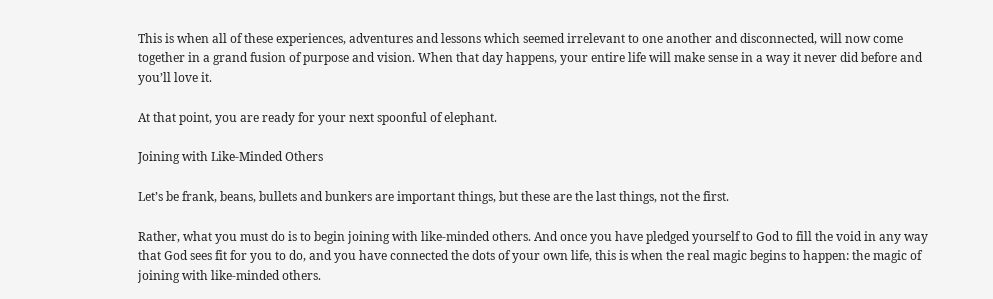This is when all of these experiences, adventures and lessons which seemed irrelevant to one another and disconnected, will now come together in a grand fusion of purpose and vision. When that day happens, your entire life will make sense in a way it never did before and you’ll love it.

At that point, you are ready for your next spoonful of elephant.

Joining with Like-Minded Others

Let’s be frank, beans, bullets and bunkers are important things, but these are the last things, not the first.

Rather, what you must do is to begin joining with like-minded others. And once you have pledged yourself to God to fill the void in any way that God sees fit for you to do, and you have connected the dots of your own life, this is when the real magic begins to happen: the magic of joining with like-minded others.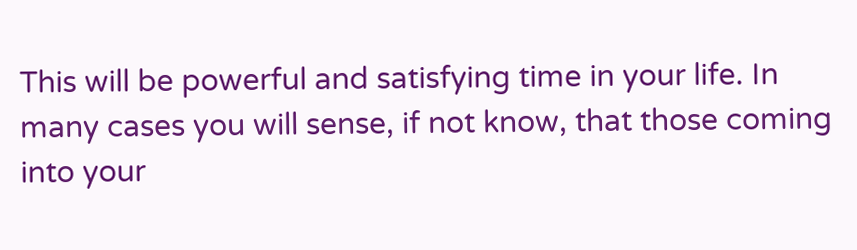This will be powerful and satisfying time in your life. In many cases you will sense, if not know, that those coming into your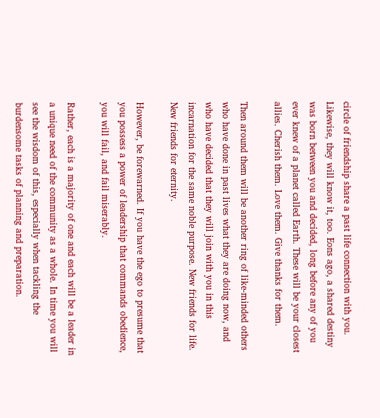circle of friendship share a past life connection with you. Likewise, they will know it, too. Eons ago, a shared destiny was born between you and decided, long before any of you ever knew of a planet called Earth. These will be your closest allies. Cherish them. Love them. Give thanks for them.

Then around them will be another ring of like-minded others who have done in past lives what they are doing now, and who have decided that they will join with you in this incarnation for the same noble purpose. New friends for life. New friends for eternity.

However, be forewarned. If you have the ego to presume that you possess a power of leadership that commands obedience, you will fail, and fail miserably.

Rather, each is a majority of one and each will be a leader in a unique need of the community as a whole. In time you will see the wisdom of this, especially when tackling the burdensome tasks of planning and preparation.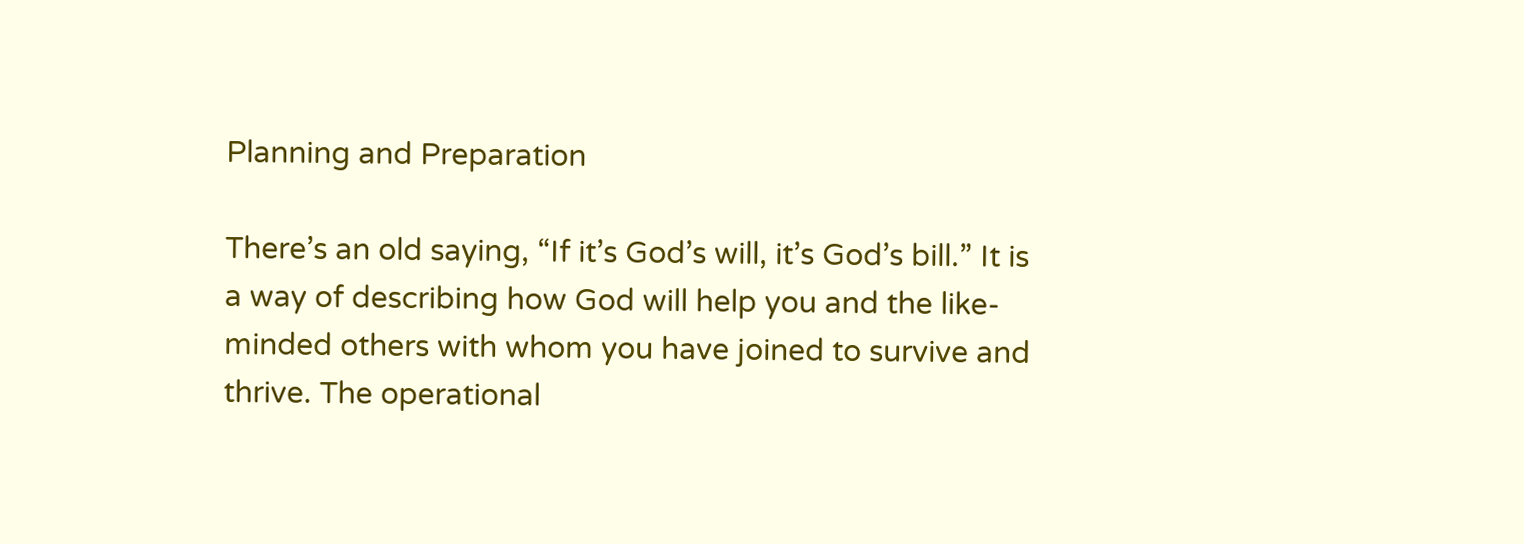Planning and Preparation

There’s an old saying, “If it’s God’s will, it’s God’s bill.” It is a way of describing how God will help you and the like-minded others with whom you have joined to survive and thrive. The operational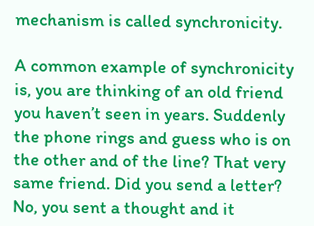mechanism is called synchronicity.

A common example of synchronicity is, you are thinking of an old friend you haven’t seen in years. Suddenly the phone rings and guess who is on the other and of the line? That very same friend. Did you send a letter? No, you sent a thought and it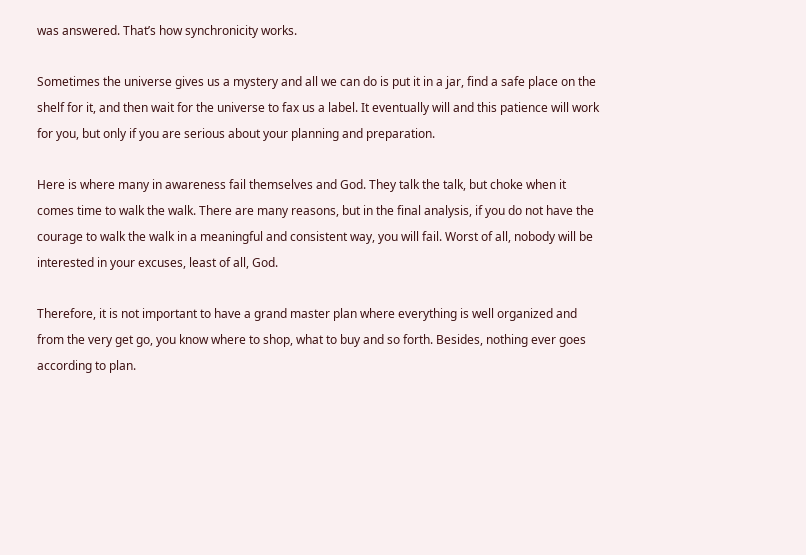was answered. That’s how synchronicity works.

Sometimes the universe gives us a mystery and all we can do is put it in a jar, find a safe place on the shelf for it, and then wait for the universe to fax us a label. It eventually will and this patience will work for you, but only if you are serious about your planning and preparation.

Here is where many in awareness fail themselves and God. They talk the talk, but choke when it comes time to walk the walk. There are many reasons, but in the final analysis, if you do not have the courage to walk the walk in a meaningful and consistent way, you will fail. Worst of all, nobody will be interested in your excuses, least of all, God.

Therefore, it is not important to have a grand master plan where everything is well organized and from the very get go, you know where to shop, what to buy and so forth. Besides, nothing ever goes according to plan.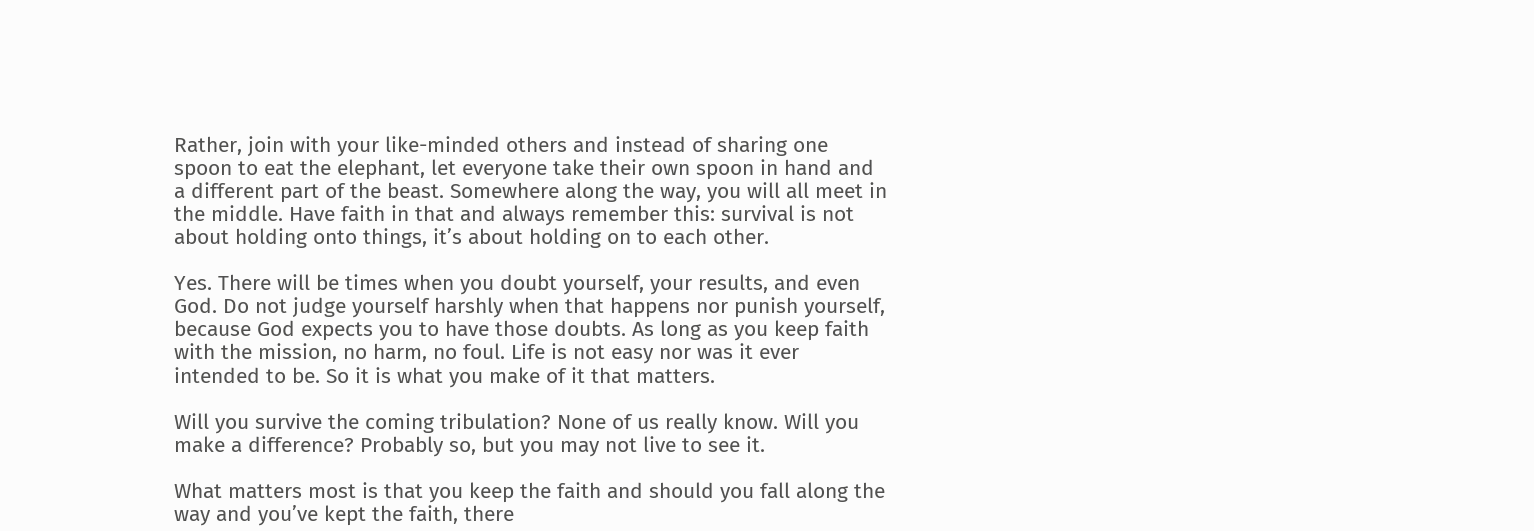Rather, join with your like-minded others and instead of sharing one spoon to eat the elephant, let everyone take their own spoon in hand and a different part of the beast. Somewhere along the way, you will all meet in the middle. Have faith in that and always remember this: survival is not about holding onto things, it’s about holding on to each other.

Yes. There will be times when you doubt yourself, your results, and even God. Do not judge yourself harshly when that happens nor punish yourself, because God expects you to have those doubts. As long as you keep faith with the mission, no harm, no foul. Life is not easy nor was it ever intended to be. So it is what you make of it that matters.

Will you survive the coming tribulation? None of us really know. Will you make a difference? Probably so, but you may not live to see it.

What matters most is that you keep the faith and should you fall along the way and you’ve kept the faith, there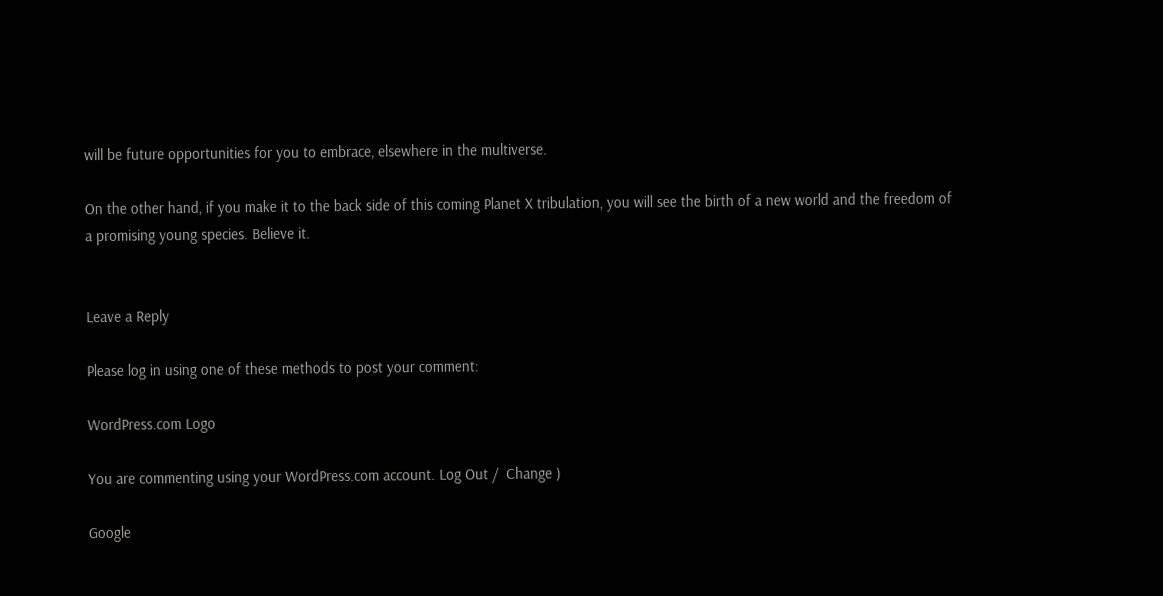will be future opportunities for you to embrace, elsewhere in the multiverse.

On the other hand, if you make it to the back side of this coming Planet X tribulation, you will see the birth of a new world and the freedom of a promising young species. Believe it.


Leave a Reply

Please log in using one of these methods to post your comment:

WordPress.com Logo

You are commenting using your WordPress.com account. Log Out /  Change )

Google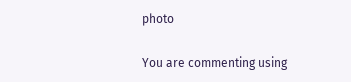photo

You are commenting using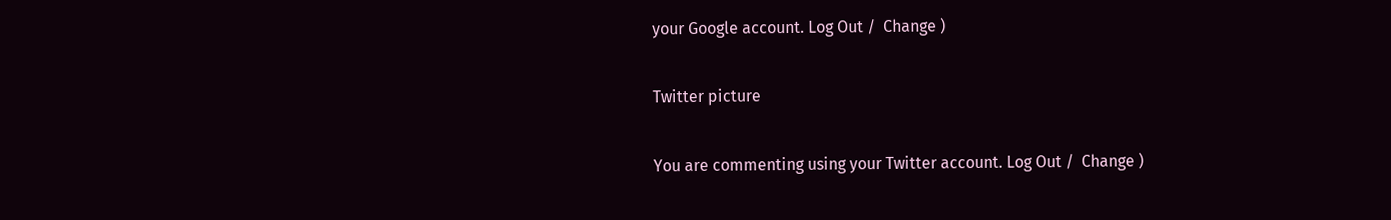your Google account. Log Out /  Change )

Twitter picture

You are commenting using your Twitter account. Log Out /  Change )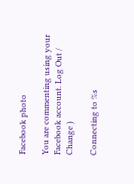Facebook photo

You are commenting using your Facebook account. Log Out /  Change )

Connecting to %s